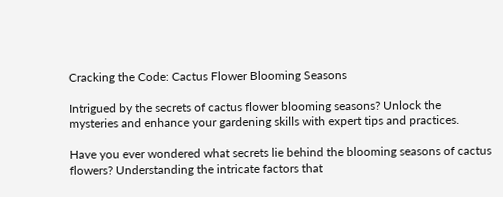Cracking the Code: Cactus Flower Blooming Seasons

Intrigued by the secrets of cactus flower blooming seasons? Unlock the mysteries and enhance your gardening skills with expert tips and practices.

Have you ever wondered what secrets lie behind the blooming seasons of cactus flowers? Understanding the intricate factors that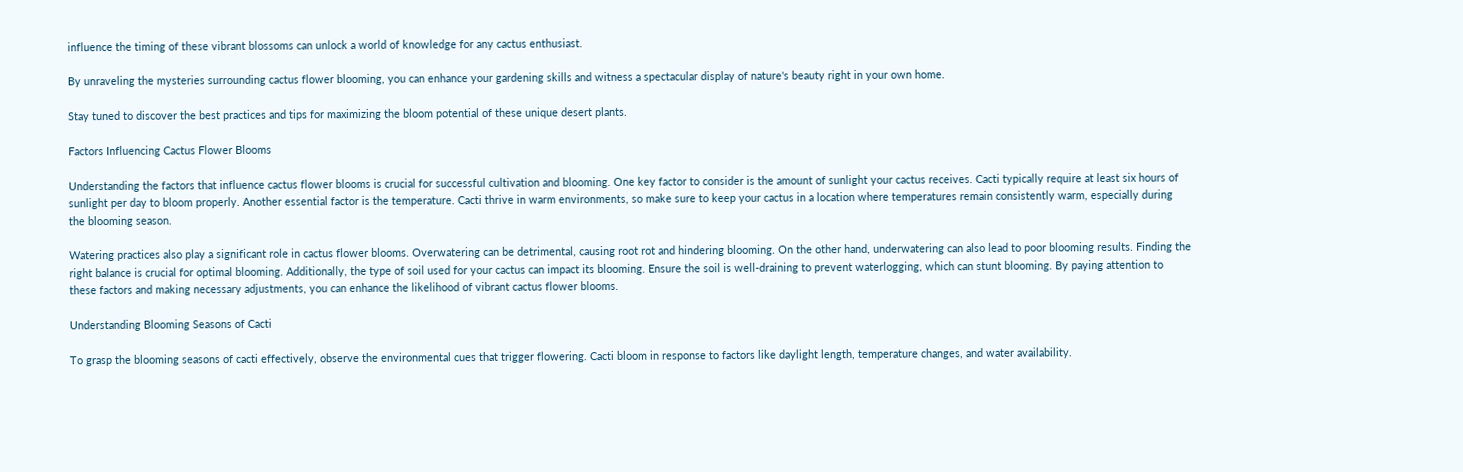influence the timing of these vibrant blossoms can unlock a world of knowledge for any cactus enthusiast.

By unraveling the mysteries surrounding cactus flower blooming, you can enhance your gardening skills and witness a spectacular display of nature's beauty right in your own home.

Stay tuned to discover the best practices and tips for maximizing the bloom potential of these unique desert plants.

Factors Influencing Cactus Flower Blooms

Understanding the factors that influence cactus flower blooms is crucial for successful cultivation and blooming. One key factor to consider is the amount of sunlight your cactus receives. Cacti typically require at least six hours of sunlight per day to bloom properly. Another essential factor is the temperature. Cacti thrive in warm environments, so make sure to keep your cactus in a location where temperatures remain consistently warm, especially during the blooming season.

Watering practices also play a significant role in cactus flower blooms. Overwatering can be detrimental, causing root rot and hindering blooming. On the other hand, underwatering can also lead to poor blooming results. Finding the right balance is crucial for optimal blooming. Additionally, the type of soil used for your cactus can impact its blooming. Ensure the soil is well-draining to prevent waterlogging, which can stunt blooming. By paying attention to these factors and making necessary adjustments, you can enhance the likelihood of vibrant cactus flower blooms.

Understanding Blooming Seasons of Cacti

To grasp the blooming seasons of cacti effectively, observe the environmental cues that trigger flowering. Cacti bloom in response to factors like daylight length, temperature changes, and water availability.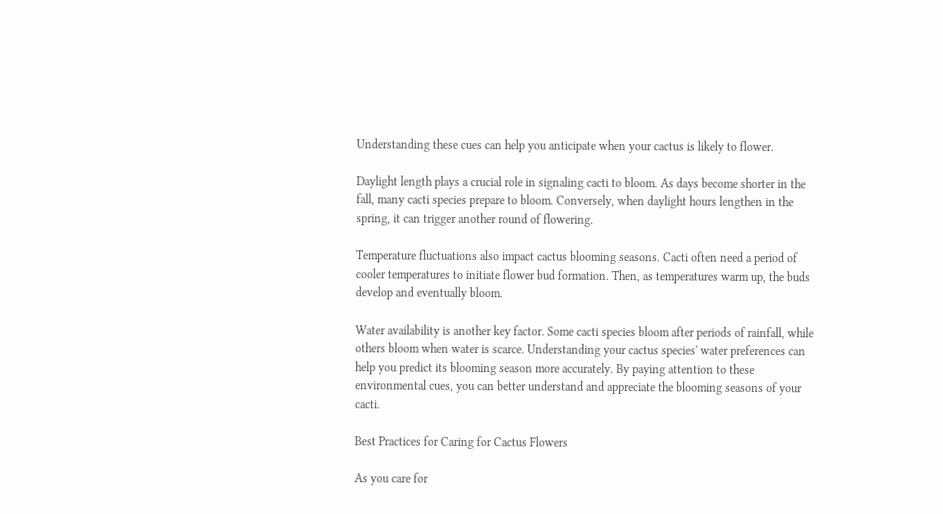Understanding these cues can help you anticipate when your cactus is likely to flower.

Daylight length plays a crucial role in signaling cacti to bloom. As days become shorter in the fall, many cacti species prepare to bloom. Conversely, when daylight hours lengthen in the spring, it can trigger another round of flowering.

Temperature fluctuations also impact cactus blooming seasons. Cacti often need a period of cooler temperatures to initiate flower bud formation. Then, as temperatures warm up, the buds develop and eventually bloom.

Water availability is another key factor. Some cacti species bloom after periods of rainfall, while others bloom when water is scarce. Understanding your cactus species' water preferences can help you predict its blooming season more accurately. By paying attention to these environmental cues, you can better understand and appreciate the blooming seasons of your cacti.

Best Practices for Caring for Cactus Flowers

As you care for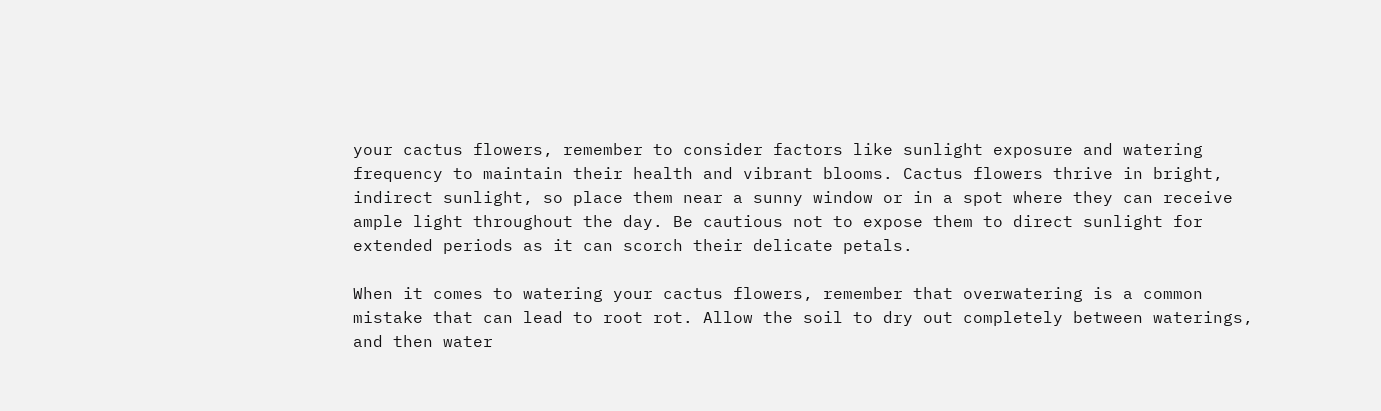your cactus flowers, remember to consider factors like sunlight exposure and watering frequency to maintain their health and vibrant blooms. Cactus flowers thrive in bright, indirect sunlight, so place them near a sunny window or in a spot where they can receive ample light throughout the day. Be cautious not to expose them to direct sunlight for extended periods as it can scorch their delicate petals.

When it comes to watering your cactus flowers, remember that overwatering is a common mistake that can lead to root rot. Allow the soil to dry out completely between waterings, and then water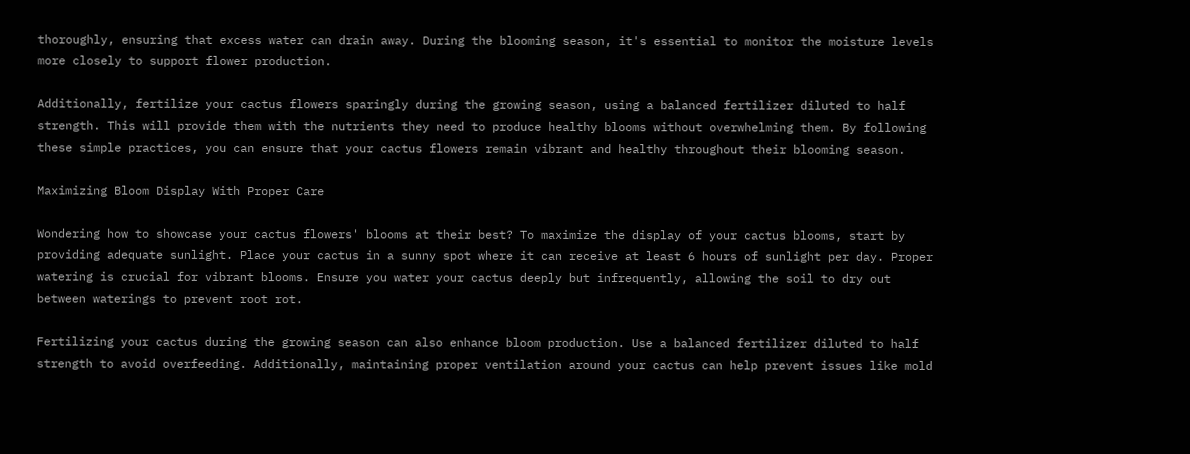thoroughly, ensuring that excess water can drain away. During the blooming season, it's essential to monitor the moisture levels more closely to support flower production.

Additionally, fertilize your cactus flowers sparingly during the growing season, using a balanced fertilizer diluted to half strength. This will provide them with the nutrients they need to produce healthy blooms without overwhelming them. By following these simple practices, you can ensure that your cactus flowers remain vibrant and healthy throughout their blooming season.

Maximizing Bloom Display With Proper Care

Wondering how to showcase your cactus flowers' blooms at their best? To maximize the display of your cactus blooms, start by providing adequate sunlight. Place your cactus in a sunny spot where it can receive at least 6 hours of sunlight per day. Proper watering is crucial for vibrant blooms. Ensure you water your cactus deeply but infrequently, allowing the soil to dry out between waterings to prevent root rot.

Fertilizing your cactus during the growing season can also enhance bloom production. Use a balanced fertilizer diluted to half strength to avoid overfeeding. Additionally, maintaining proper ventilation around your cactus can help prevent issues like mold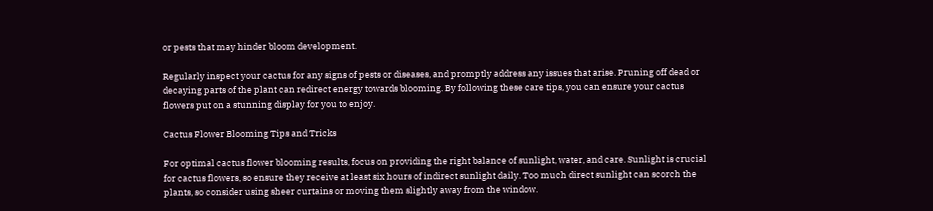or pests that may hinder bloom development.

Regularly inspect your cactus for any signs of pests or diseases, and promptly address any issues that arise. Pruning off dead or decaying parts of the plant can redirect energy towards blooming. By following these care tips, you can ensure your cactus flowers put on a stunning display for you to enjoy.

Cactus Flower Blooming Tips and Tricks

For optimal cactus flower blooming results, focus on providing the right balance of sunlight, water, and care. Sunlight is crucial for cactus flowers, so ensure they receive at least six hours of indirect sunlight daily. Too much direct sunlight can scorch the plants, so consider using sheer curtains or moving them slightly away from the window.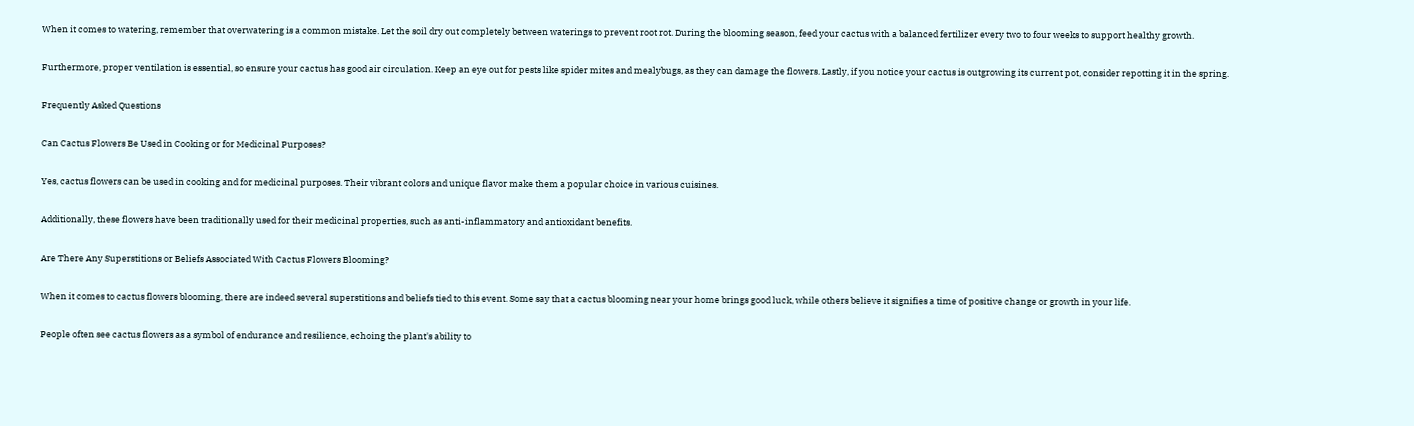When it comes to watering, remember that overwatering is a common mistake. Let the soil dry out completely between waterings to prevent root rot. During the blooming season, feed your cactus with a balanced fertilizer every two to four weeks to support healthy growth.

Furthermore, proper ventilation is essential, so ensure your cactus has good air circulation. Keep an eye out for pests like spider mites and mealybugs, as they can damage the flowers. Lastly, if you notice your cactus is outgrowing its current pot, consider repotting it in the spring.

Frequently Asked Questions

Can Cactus Flowers Be Used in Cooking or for Medicinal Purposes?

Yes, cactus flowers can be used in cooking and for medicinal purposes. Their vibrant colors and unique flavor make them a popular choice in various cuisines.

Additionally, these flowers have been traditionally used for their medicinal properties, such as anti-inflammatory and antioxidant benefits.

Are There Any Superstitions or Beliefs Associated With Cactus Flowers Blooming?

When it comes to cactus flowers blooming, there are indeed several superstitions and beliefs tied to this event. Some say that a cactus blooming near your home brings good luck, while others believe it signifies a time of positive change or growth in your life.

People often see cactus flowers as a symbol of endurance and resilience, echoing the plant's ability to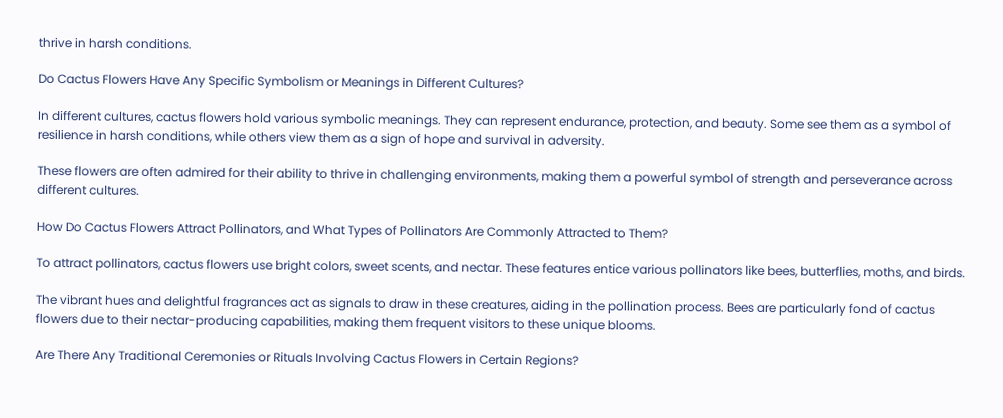thrive in harsh conditions.

Do Cactus Flowers Have Any Specific Symbolism or Meanings in Different Cultures?

In different cultures, cactus flowers hold various symbolic meanings. They can represent endurance, protection, and beauty. Some see them as a symbol of resilience in harsh conditions, while others view them as a sign of hope and survival in adversity.

These flowers are often admired for their ability to thrive in challenging environments, making them a powerful symbol of strength and perseverance across different cultures.

How Do Cactus Flowers Attract Pollinators, and What Types of Pollinators Are Commonly Attracted to Them?

To attract pollinators, cactus flowers use bright colors, sweet scents, and nectar. These features entice various pollinators like bees, butterflies, moths, and birds.

The vibrant hues and delightful fragrances act as signals to draw in these creatures, aiding in the pollination process. Bees are particularly fond of cactus flowers due to their nectar-producing capabilities, making them frequent visitors to these unique blooms.

Are There Any Traditional Ceremonies or Rituals Involving Cactus Flowers in Certain Regions?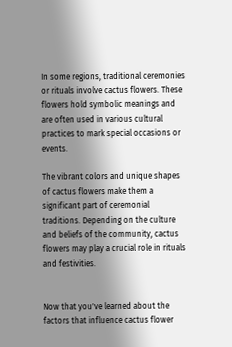In some regions, traditional ceremonies or rituals involve cactus flowers. These flowers hold symbolic meanings and are often used in various cultural practices to mark special occasions or events.

The vibrant colors and unique shapes of cactus flowers make them a significant part of ceremonial traditions. Depending on the culture and beliefs of the community, cactus flowers may play a crucial role in rituals and festivities.


Now that you've learned about the factors that influence cactus flower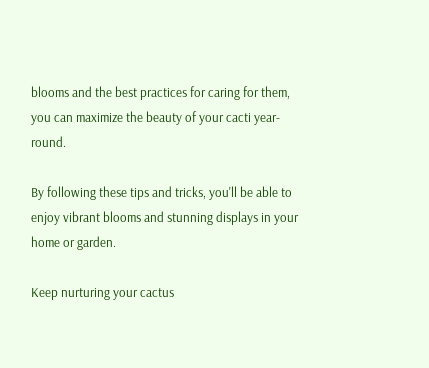blooms and the best practices for caring for them, you can maximize the beauty of your cacti year-round.

By following these tips and tricks, you'll be able to enjoy vibrant blooms and stunning displays in your home or garden.

Keep nurturing your cactus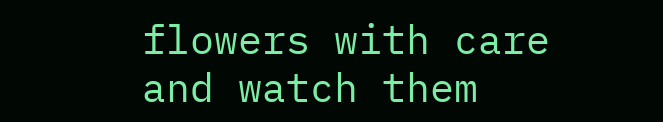flowers with care and watch them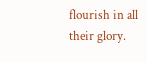flourish in all their glory.